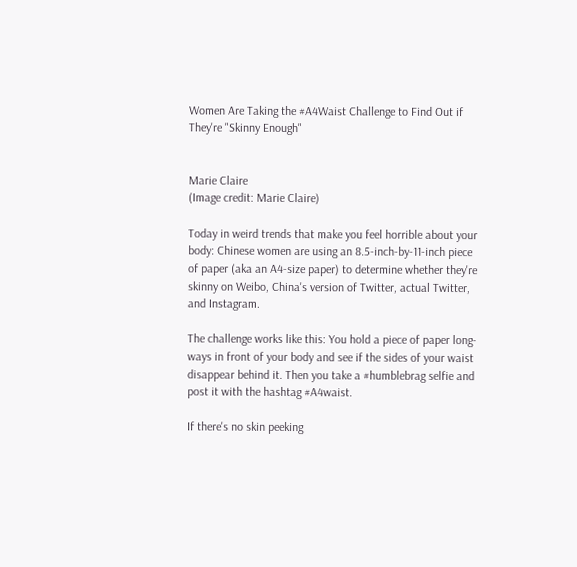Women Are Taking the #A4Waist Challenge to Find Out if They're "Skinny Enough"


Marie Claire
(Image credit: Marie Claire)

Today in weird trends that make you feel horrible about your body: Chinese women are using an 8.5-inch-by-11-inch piece of paper (aka an A4-size paper) to determine whether they're skinny on Weibo, China's version of Twitter, actual Twitter, and Instagram.

The challenge works like this: You hold a piece of paper long-ways in front of your body and see if the sides of your waist disappear behind it. Then you take a #humblebrag selfie and post it with the hashtag #A4waist.

If there's no skin peeking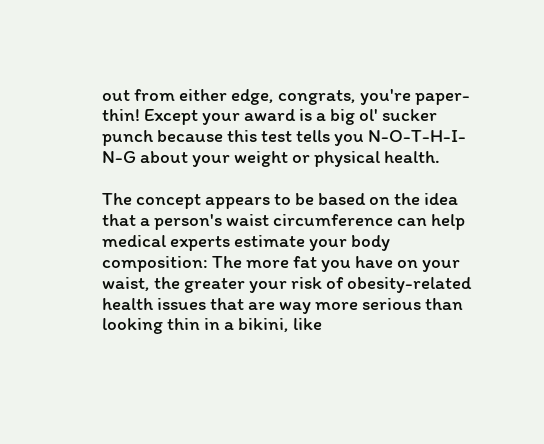out from either edge, congrats, you're paper-thin! Except your award is a big ol' sucker punch because this test tells you N-O-T-H-I-N-G about your weight or physical health.

The concept appears to be based on the idea that a person's waist circumference can help medical experts estimate your body composition: The more fat you have on your waist, the greater your risk of obesity-related health issues that are way more serious than looking thin in a bikini, like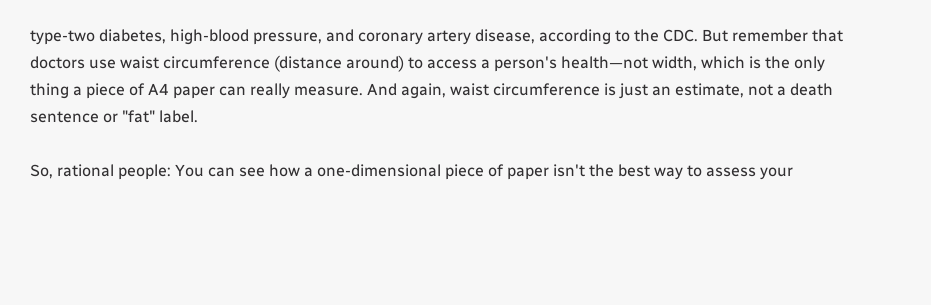type-two diabetes, high-blood pressure, and coronary artery disease, according to the CDC. But remember that doctors use waist circumference (distance around) to access a person's health—not width, which is the only thing a piece of A4 paper can really measure. And again, waist circumference is just an estimate, not a death sentence or "fat" label.

So, rational people: You can see how a one-dimensional piece of paper isn't the best way to assess your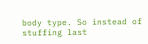body type. So instead of stuffing last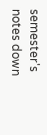semester's notes down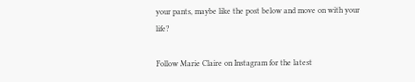your pants, maybe like the post below and move on with your life?

Follow Marie Claire on Instagram for the latest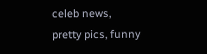celeb news, pretty pics, funny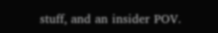stuff, and an insider POV.